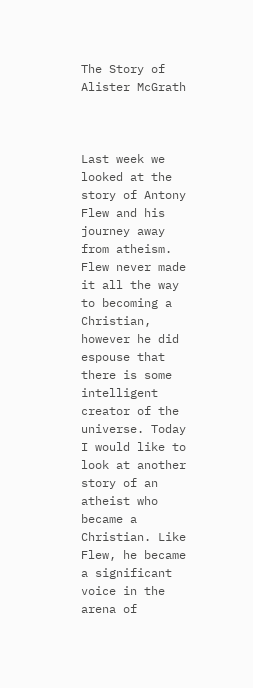The Story of Alister McGrath



Last week we looked at the story of Antony Flew and his journey away from atheism. Flew never made it all the way to becoming a Christian, however he did espouse that there is some intelligent creator of the universe. Today I would like to look at another story of an atheist who became a Christian. Like Flew, he became a significant voice in the arena of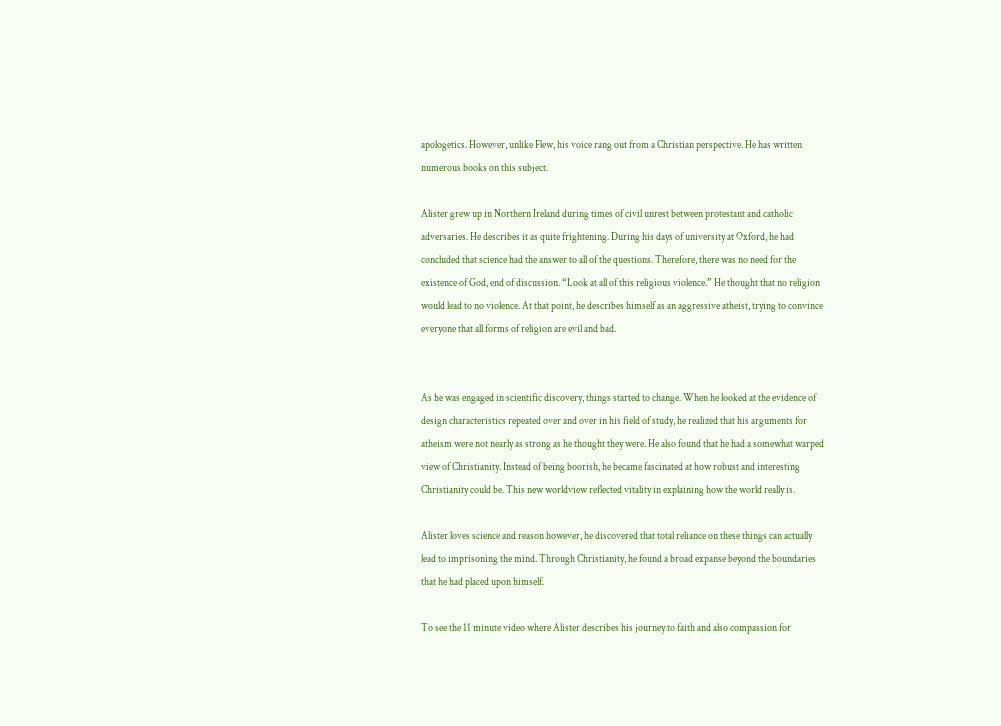apologetics. However, unlike Flew, his voice rang out from a Christian perspective. He has written numerous books on this subject.

Alister grew up in Northern Ireland during times of civil unrest between protestant and catholic adversaries. He describes it as quite frightening. During his days of university at Oxford, he had concluded that science had the answer to all of the questions. Therefore, there was no need for the existence of God, end of discussion. “Look at all of this religious violence.” He thought that no religion would lead to no violence. At that point, he describes himself as an aggressive atheist, trying to convince everyone that all forms of religion are evil and bad.


As he was engaged in scientific discovery, things started to change. When he looked at the evidence of design characteristics repeated over and over in his field of study, he realized that his arguments for atheism were not nearly as strong as he thought they were. He also found that he had a somewhat warped view of Christianity. Instead of being boorish, he became fascinated at how robust and interesting Christianity could be. This new worldview reflected vitality in explaining how the world really is.

Alister loves science and reason however, he discovered that total reliance on these things can actually lead to imprisoning the mind. Through Christianity, he found a broad expanse beyond the boundaries that he had placed upon himself.

To see the 11 minute video where Alister describes his journey to faith and also compassion for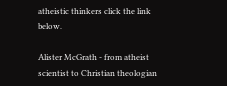atheistic thinkers click the link below.

Alister McGrath - from atheist scientist to Christian theologian